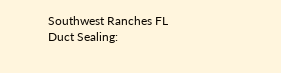Southwest Ranches FL Duct Sealing: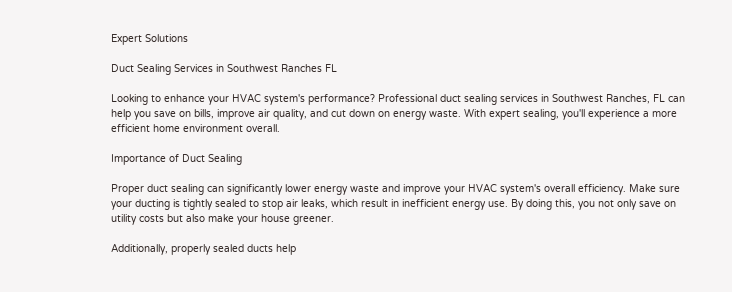Expert Solutions

Duct Sealing Services in Southwest Ranches FL

Looking to enhance your HVAC system's performance? Professional duct sealing services in Southwest Ranches, FL can help you save on bills, improve air quality, and cut down on energy waste. With expert sealing, you'll experience a more efficient home environment overall.

Importance of Duct Sealing

Proper duct sealing can significantly lower energy waste and improve your HVAC system's overall efficiency. Make sure your ducting is tightly sealed to stop air leaks, which result in inefficient energy use. By doing this, you not only save on utility costs but also make your house greener.

Additionally, properly sealed ducts help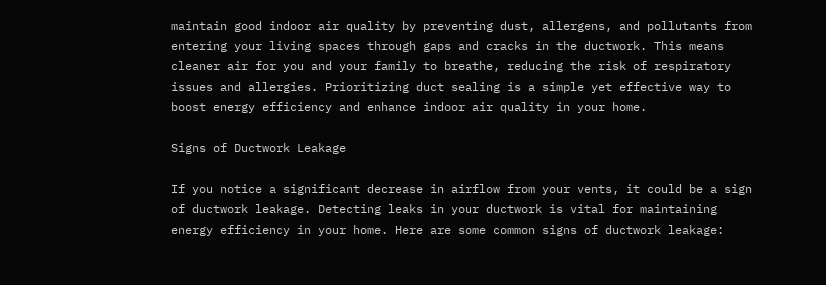maintain good indoor air quality by preventing dust, allergens, and pollutants from entering your living spaces through gaps and cracks in the ductwork. This means cleaner air for you and your family to breathe, reducing the risk of respiratory issues and allergies. Prioritizing duct sealing is a simple yet effective way to boost energy efficiency and enhance indoor air quality in your home.

Signs of Ductwork Leakage

If you notice a significant decrease in airflow from your vents, it could be a sign of ductwork leakage. Detecting leaks in your ductwork is vital for maintaining energy efficiency in your home. Here are some common signs of ductwork leakage: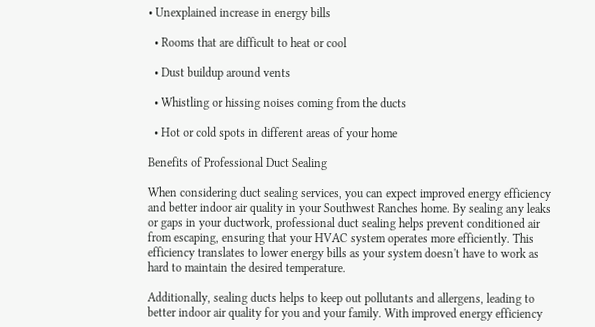• Unexplained increase in energy bills

  • Rooms that are difficult to heat or cool

  • Dust buildup around vents

  • Whistling or hissing noises coming from the ducts

  • Hot or cold spots in different areas of your home

Benefits of Professional Duct Sealing

When considering duct sealing services, you can expect improved energy efficiency and better indoor air quality in your Southwest Ranches home. By sealing any leaks or gaps in your ductwork, professional duct sealing helps prevent conditioned air from escaping, ensuring that your HVAC system operates more efficiently. This efficiency translates to lower energy bills as your system doesn't have to work as hard to maintain the desired temperature.

Additionally, sealing ducts helps to keep out pollutants and allergens, leading to better indoor air quality for you and your family. With improved energy efficiency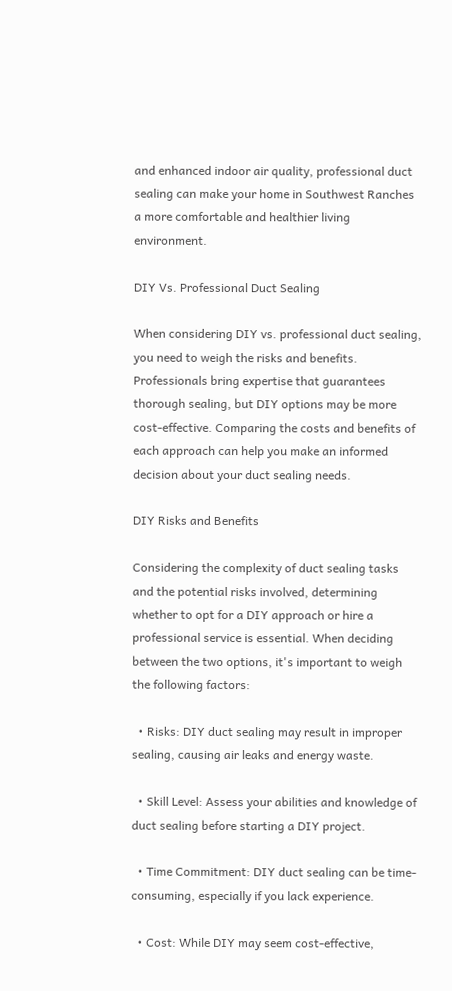and enhanced indoor air quality, professional duct sealing can make your home in Southwest Ranches a more comfortable and healthier living environment.

DIY Vs. Professional Duct Sealing

When considering DIY vs. professional duct sealing, you need to weigh the risks and benefits. Professionals bring expertise that guarantees thorough sealing, but DIY options may be more cost-effective. Comparing the costs and benefits of each approach can help you make an informed decision about your duct sealing needs.

DIY Risks and Benefits

Considering the complexity of duct sealing tasks and the potential risks involved, determining whether to opt for a DIY approach or hire a professional service is essential. When deciding between the two options, it's important to weigh the following factors:

  • Risks: DIY duct sealing may result in improper sealing, causing air leaks and energy waste.

  • Skill Level: Assess your abilities and knowledge of duct sealing before starting a DIY project.

  • Time Commitment: DIY duct sealing can be time-consuming, especially if you lack experience.

  • Cost: While DIY may seem cost-effective,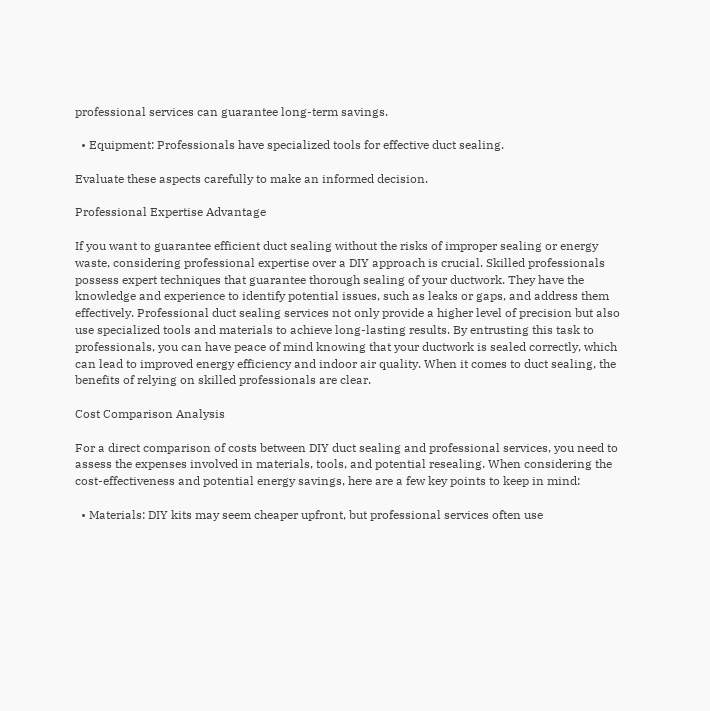professional services can guarantee long-term savings.

  • Equipment: Professionals have specialized tools for effective duct sealing.

Evaluate these aspects carefully to make an informed decision.

Professional Expertise Advantage

If you want to guarantee efficient duct sealing without the risks of improper sealing or energy waste, considering professional expertise over a DIY approach is crucial. Skilled professionals possess expert techniques that guarantee thorough sealing of your ductwork. They have the knowledge and experience to identify potential issues, such as leaks or gaps, and address them effectively. Professional duct sealing services not only provide a higher level of precision but also use specialized tools and materials to achieve long-lasting results. By entrusting this task to professionals, you can have peace of mind knowing that your ductwork is sealed correctly, which can lead to improved energy efficiency and indoor air quality. When it comes to duct sealing, the benefits of relying on skilled professionals are clear.

Cost Comparison Analysis

For a direct comparison of costs between DIY duct sealing and professional services, you need to assess the expenses involved in materials, tools, and potential resealing. When considering the cost-effectiveness and potential energy savings, here are a few key points to keep in mind:

  • Materials: DIY kits may seem cheaper upfront, but professional services often use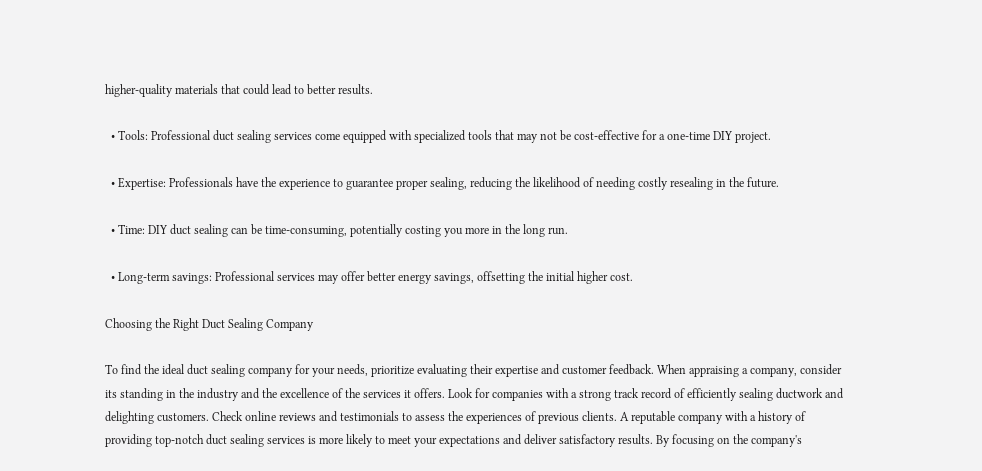higher-quality materials that could lead to better results.

  • Tools: Professional duct sealing services come equipped with specialized tools that may not be cost-effective for a one-time DIY project.

  • Expertise: Professionals have the experience to guarantee proper sealing, reducing the likelihood of needing costly resealing in the future.

  • Time: DIY duct sealing can be time-consuming, potentially costing you more in the long run.

  • Long-term savings: Professional services may offer better energy savings, offsetting the initial higher cost.

Choosing the Right Duct Sealing Company

To find the ideal duct sealing company for your needs, prioritize evaluating their expertise and customer feedback. When appraising a company, consider its standing in the industry and the excellence of the services it offers. Look for companies with a strong track record of efficiently sealing ductwork and delighting customers. Check online reviews and testimonials to assess the experiences of previous clients. A reputable company with a history of providing top-notch duct sealing services is more likely to meet your expectations and deliver satisfactory results. By focusing on the company's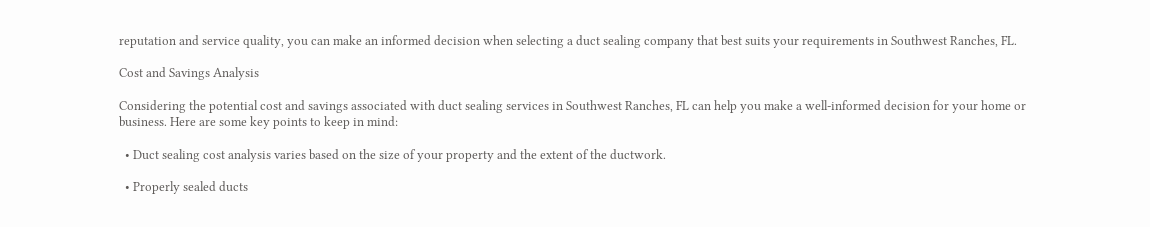reputation and service quality, you can make an informed decision when selecting a duct sealing company that best suits your requirements in Southwest Ranches, FL.

Cost and Savings Analysis

Considering the potential cost and savings associated with duct sealing services in Southwest Ranches, FL can help you make a well-informed decision for your home or business. Here are some key points to keep in mind:

  • Duct sealing cost analysis varies based on the size of your property and the extent of the ductwork.

  • Properly sealed ducts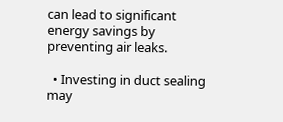can lead to significant energy savings by preventing air leaks.

  • Investing in duct sealing may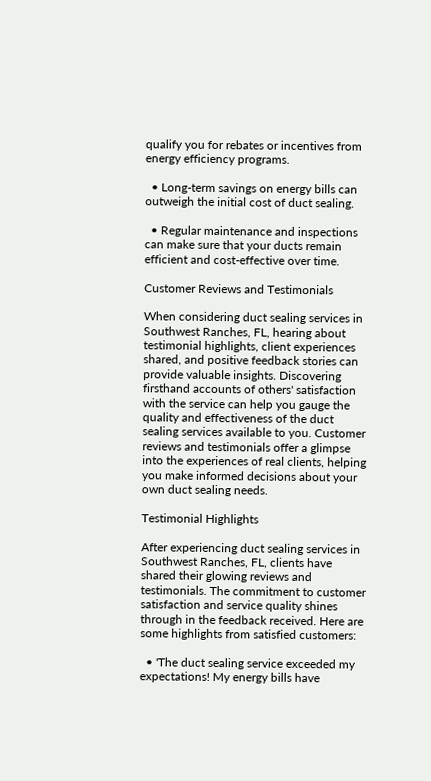qualify you for rebates or incentives from energy efficiency programs.

  • Long-term savings on energy bills can outweigh the initial cost of duct sealing.

  • Regular maintenance and inspections can make sure that your ducts remain efficient and cost-effective over time.

Customer Reviews and Testimonials

When considering duct sealing services in Southwest Ranches, FL, hearing about testimonial highlights, client experiences shared, and positive feedback stories can provide valuable insights. Discovering firsthand accounts of others' satisfaction with the service can help you gauge the quality and effectiveness of the duct sealing services available to you. Customer reviews and testimonials offer a glimpse into the experiences of real clients, helping you make informed decisions about your own duct sealing needs.

Testimonial Highlights

After experiencing duct sealing services in Southwest Ranches, FL, clients have shared their glowing reviews and testimonials. The commitment to customer satisfaction and service quality shines through in the feedback received. Here are some highlights from satisfied customers:

  • 'The duct sealing service exceeded my expectations! My energy bills have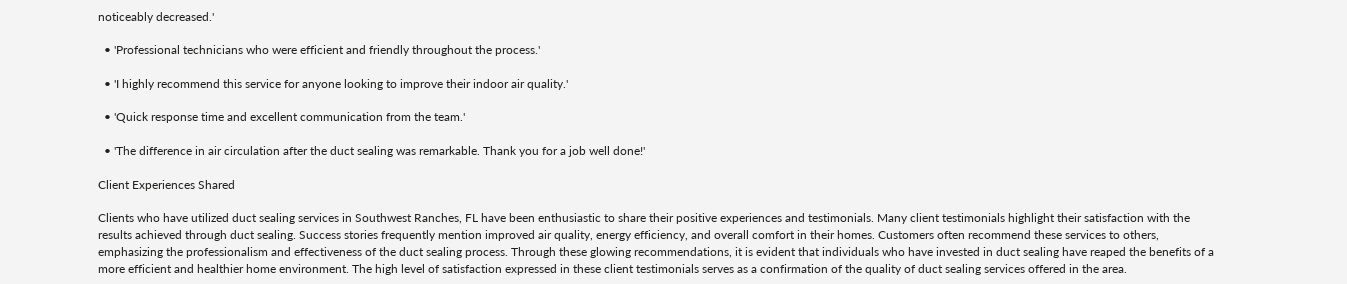noticeably decreased.'

  • 'Professional technicians who were efficient and friendly throughout the process.'

  • 'I highly recommend this service for anyone looking to improve their indoor air quality.'

  • 'Quick response time and excellent communication from the team.'

  • 'The difference in air circulation after the duct sealing was remarkable. Thank you for a job well done!'

Client Experiences Shared

Clients who have utilized duct sealing services in Southwest Ranches, FL have been enthusiastic to share their positive experiences and testimonials. Many client testimonials highlight their satisfaction with the results achieved through duct sealing. Success stories frequently mention improved air quality, energy efficiency, and overall comfort in their homes. Customers often recommend these services to others, emphasizing the professionalism and effectiveness of the duct sealing process. Through these glowing recommendations, it is evident that individuals who have invested in duct sealing have reaped the benefits of a more efficient and healthier home environment. The high level of satisfaction expressed in these client testimonials serves as a confirmation of the quality of duct sealing services offered in the area.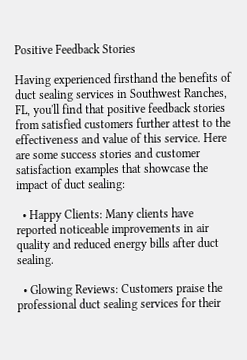Positive Feedback Stories

Having experienced firsthand the benefits of duct sealing services in Southwest Ranches, FL, you'll find that positive feedback stories from satisfied customers further attest to the effectiveness and value of this service. Here are some success stories and customer satisfaction examples that showcase the impact of duct sealing:

  • Happy Clients: Many clients have reported noticeable improvements in air quality and reduced energy bills after duct sealing.

  • Glowing Reviews: Customers praise the professional duct sealing services for their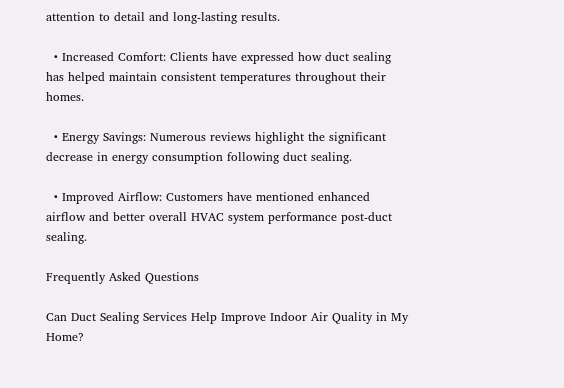attention to detail and long-lasting results.

  • Increased Comfort: Clients have expressed how duct sealing has helped maintain consistent temperatures throughout their homes.

  • Energy Savings: Numerous reviews highlight the significant decrease in energy consumption following duct sealing.

  • Improved Airflow: Customers have mentioned enhanced airflow and better overall HVAC system performance post-duct sealing.

Frequently Asked Questions

Can Duct Sealing Services Help Improve Indoor Air Quality in My Home?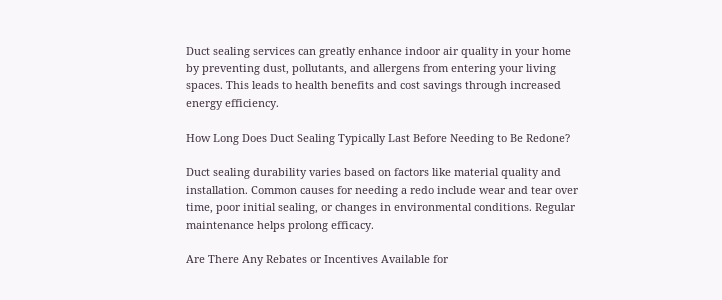Duct sealing services can greatly enhance indoor air quality in your home by preventing dust, pollutants, and allergens from entering your living spaces. This leads to health benefits and cost savings through increased energy efficiency.

How Long Does Duct Sealing Typically Last Before Needing to Be Redone?

Duct sealing durability varies based on factors like material quality and installation. Common causes for needing a redo include wear and tear over time, poor initial sealing, or changes in environmental conditions. Regular maintenance helps prolong efficacy.

Are There Any Rebates or Incentives Available for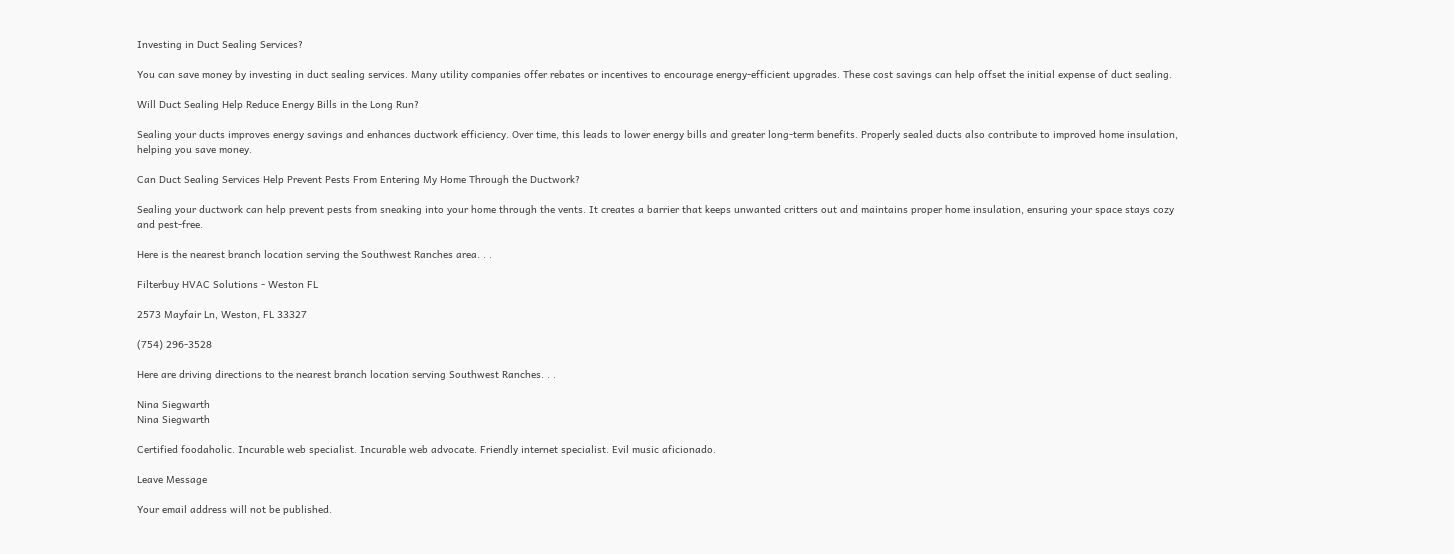Investing in Duct Sealing Services?

You can save money by investing in duct sealing services. Many utility companies offer rebates or incentives to encourage energy-efficient upgrades. These cost savings can help offset the initial expense of duct sealing.

Will Duct Sealing Help Reduce Energy Bills in the Long Run?

Sealing your ducts improves energy savings and enhances ductwork efficiency. Over time, this leads to lower energy bills and greater long-term benefits. Properly sealed ducts also contribute to improved home insulation, helping you save money.

Can Duct Sealing Services Help Prevent Pests From Entering My Home Through the Ductwork?

Sealing your ductwork can help prevent pests from sneaking into your home through the vents. It creates a barrier that keeps unwanted critters out and maintains proper home insulation, ensuring your space stays cozy and pest-free.

Here is the nearest branch location serving the Southwest Ranches area. . .

Filterbuy HVAC Solutions - Weston FL

2573 Mayfair Ln, Weston, FL 33327

(754) 296-3528

Here are driving directions to the nearest branch location serving Southwest Ranches. . .

Nina Siegwarth
Nina Siegwarth

Certified foodaholic. Incurable web specialist. Incurable web advocate. Friendly internet specialist. Evil music aficionado.

Leave Message

Your email address will not be published.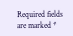Required fields are marked *